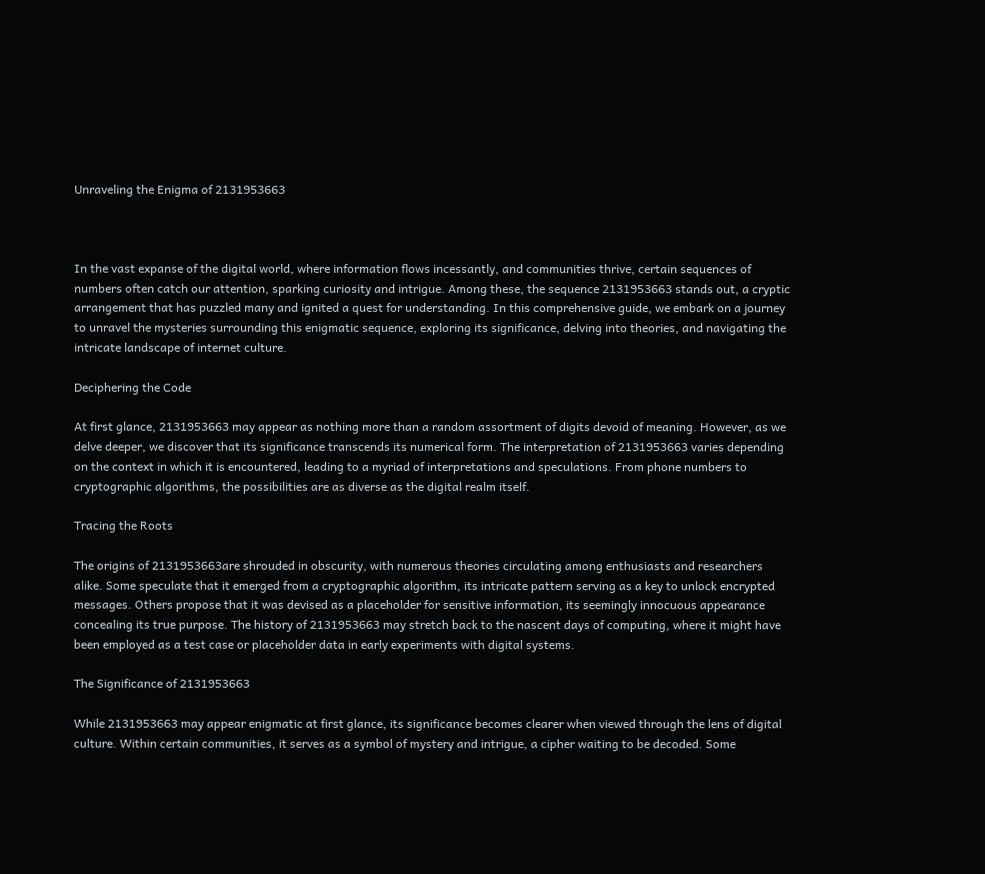Unraveling the Enigma of 2131953663



In the vast expanse of the digital world, where information flows incessantly, and communities thrive, certain sequences of numbers often catch our attention, sparking curiosity and intrigue. Among these, the sequence 2131953663 stands out, a cryptic arrangement that has puzzled many and ignited a quest for understanding. In this comprehensive guide, we embark on a journey to unravel the mysteries surrounding this enigmatic sequence, exploring its significance, delving into theories, and navigating the intricate landscape of internet culture.

Deciphering the Code

At first glance, 2131953663 may appear as nothing more than a random assortment of digits devoid of meaning. However, as we delve deeper, we discover that its significance transcends its numerical form. The interpretation of 2131953663 varies depending on the context in which it is encountered, leading to a myriad of interpretations and speculations. From phone numbers to cryptographic algorithms, the possibilities are as diverse as the digital realm itself.

Tracing the Roots

The origins of 2131953663are shrouded in obscurity, with numerous theories circulating among enthusiasts and researchers alike. Some speculate that it emerged from a cryptographic algorithm, its intricate pattern serving as a key to unlock encrypted messages. Others propose that it was devised as a placeholder for sensitive information, its seemingly innocuous appearance concealing its true purpose. The history of 2131953663 may stretch back to the nascent days of computing, where it might have been employed as a test case or placeholder data in early experiments with digital systems.

The Significance of 2131953663

While 2131953663 may appear enigmatic at first glance, its significance becomes clearer when viewed through the lens of digital culture. Within certain communities, it serves as a symbol of mystery and intrigue, a cipher waiting to be decoded. Some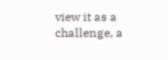view it as a challenge, a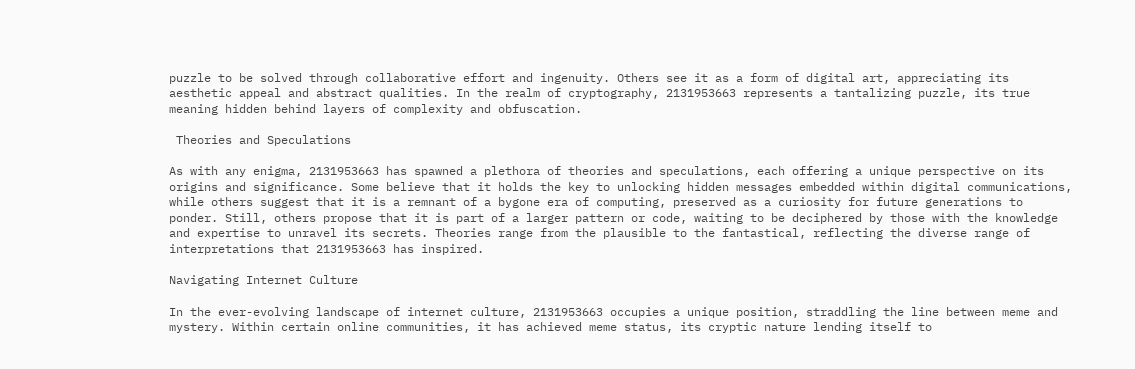puzzle to be solved through collaborative effort and ingenuity. Others see it as a form of digital art, appreciating its aesthetic appeal and abstract qualities. In the realm of cryptography, 2131953663 represents a tantalizing puzzle, its true meaning hidden behind layers of complexity and obfuscation.

 Theories and Speculations

As with any enigma, 2131953663 has spawned a plethora of theories and speculations, each offering a unique perspective on its origins and significance. Some believe that it holds the key to unlocking hidden messages embedded within digital communications, while others suggest that it is a remnant of a bygone era of computing, preserved as a curiosity for future generations to ponder. Still, others propose that it is part of a larger pattern or code, waiting to be deciphered by those with the knowledge and expertise to unravel its secrets. Theories range from the plausible to the fantastical, reflecting the diverse range of interpretations that 2131953663 has inspired.

Navigating Internet Culture

In the ever-evolving landscape of internet culture, 2131953663 occupies a unique position, straddling the line between meme and mystery. Within certain online communities, it has achieved meme status, its cryptic nature lending itself to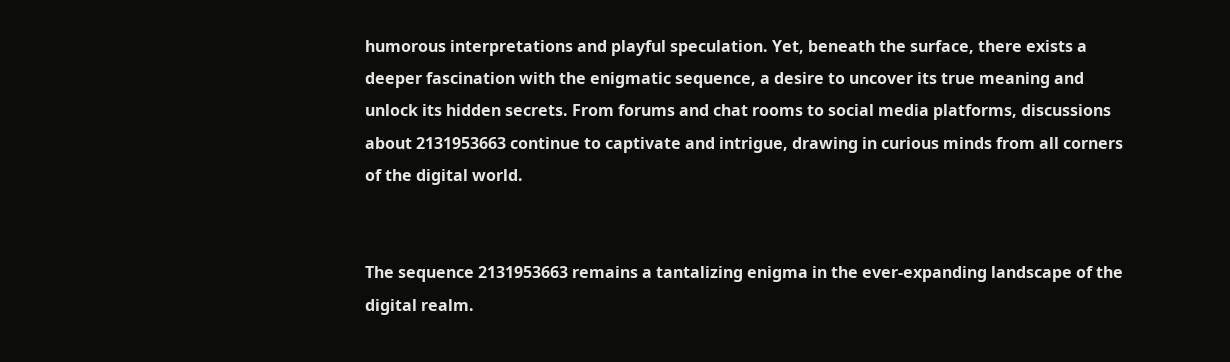humorous interpretations and playful speculation. Yet, beneath the surface, there exists a deeper fascination with the enigmatic sequence, a desire to uncover its true meaning and unlock its hidden secrets. From forums and chat rooms to social media platforms, discussions about 2131953663 continue to captivate and intrigue, drawing in curious minds from all corners of the digital world.


The sequence 2131953663 remains a tantalizing enigma in the ever-expanding landscape of the digital realm.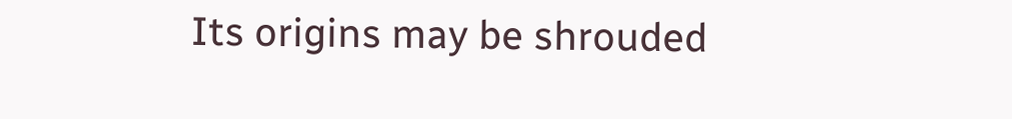Its origins may be shrouded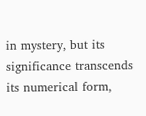in mystery, but its significance transcends its numerical form,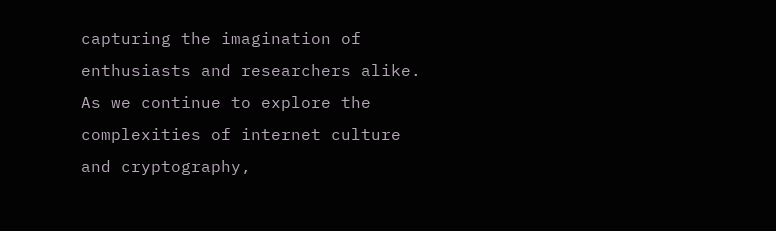capturing the imagination of enthusiasts and researchers alike. As we continue to explore the complexities of internet culture and cryptography,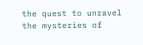the quest to unravel the mysteries of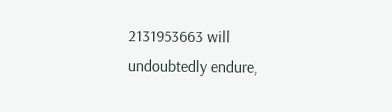2131953663 will undoubtedly endure,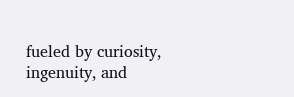fueled by curiosity, ingenuity, and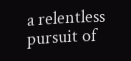a relentless pursuit of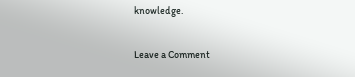knowledge.

Leave a Comment